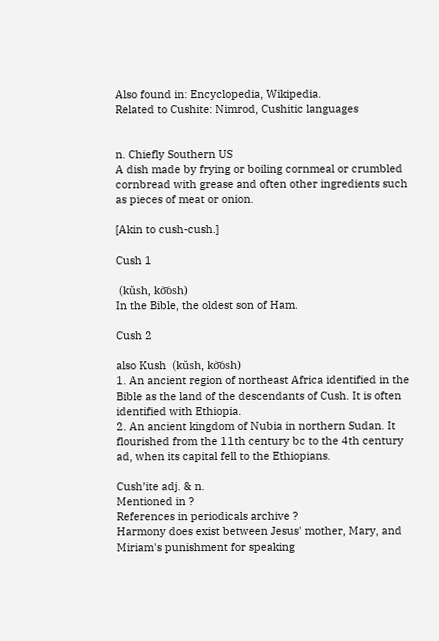Also found in: Encyclopedia, Wikipedia.
Related to Cushite: Nimrod, Cushitic languages


n. Chiefly Southern US
A dish made by frying or boiling cornmeal or crumbled cornbread with grease and often other ingredients such as pieces of meat or onion.

[Akin to cush-cush.]

Cush 1

 (kŭsh, ko͝osh)
In the Bible, the oldest son of Ham.

Cush 2

also Kush  (kŭsh, ko͝osh)
1. An ancient region of northeast Africa identified in the Bible as the land of the descendants of Cush. It is often identified with Ethiopia.
2. An ancient kingdom of Nubia in northern Sudan. It flourished from the 11th century bc to the 4th century ad, when its capital fell to the Ethiopians.

Cush′ite adj. & n.
Mentioned in ?
References in periodicals archive ?
Harmony does exist between Jesus' mother, Mary, and Miriam's punishment for speaking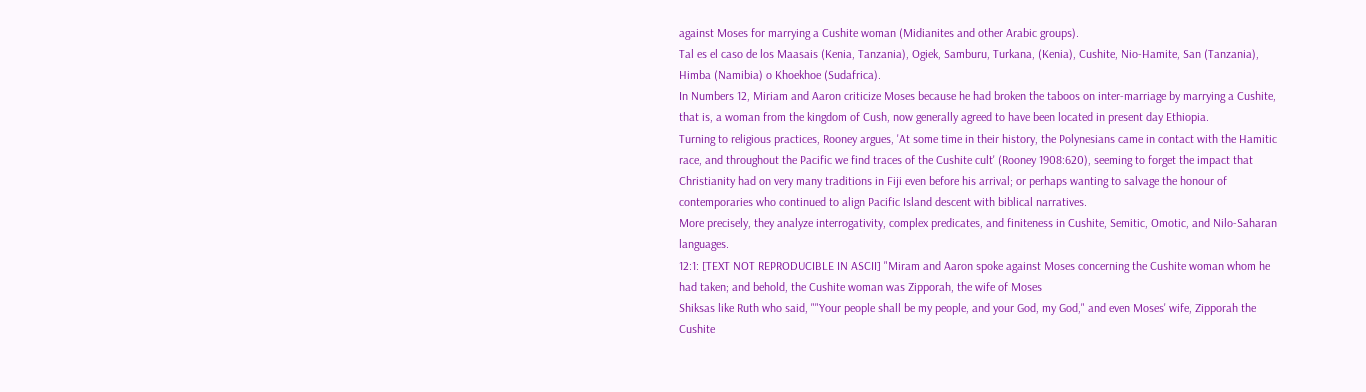against Moses for marrying a Cushite woman (Midianites and other Arabic groups).
Tal es el caso de los Maasais (Kenia, Tanzania), Ogiek, Samburu, Turkana, (Kenia), Cushite, Nio-Hamite, San (Tanzania), Himba (Namibia) o Khoekhoe (Sudafrica).
In Numbers 12, Miriam and Aaron criticize Moses because he had broken the taboos on inter-marriage by marrying a Cushite, that is, a woman from the kingdom of Cush, now generally agreed to have been located in present day Ethiopia.
Turning to religious practices, Rooney argues, 'At some time in their history, the Polynesians came in contact with the Hamitic race, and throughout the Pacific we find traces of the Cushite cult' (Rooney 1908:620), seeming to forget the impact that Christianity had on very many traditions in Fiji even before his arrival; or perhaps wanting to salvage the honour of contemporaries who continued to align Pacific Island descent with biblical narratives.
More precisely, they analyze interrogativity, complex predicates, and finiteness in Cushite, Semitic, Omotic, and Nilo-Saharan languages.
12:1: [TEXT NOT REPRODUCIBLE IN ASCII] "Miram and Aaron spoke against Moses concerning the Cushite woman whom he had taken; and behold, the Cushite woman was Zipporah, the wife of Moses
Shiksas like Ruth who said, ""Your people shall be my people, and your God, my God," and even Moses' wife, Zipporah the Cushite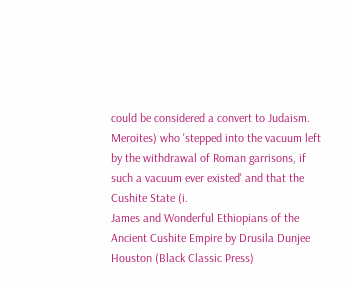could be considered a convert to Judaism.
Meroites) who 'stepped into the vacuum left by the withdrawal of Roman garrisons, if such a vacuum ever existed' and that the Cushite State (i.
James and Wonderful Ethiopians of the Ancient Cushite Empire by Drusila Dunjee Houston (Black Classic Press)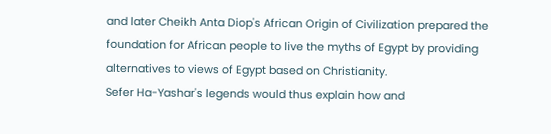and later Cheikh Anta Diop's African Origin of Civilization prepared the foundation for African people to live the myths of Egypt by providing alternatives to views of Egypt based on Christianity.
Sefer Ha-Yashar's legends would thus explain how and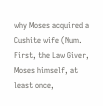why Moses acquired a Cushite wife (Num.
First, the Law Giver, Moses himself, at least once,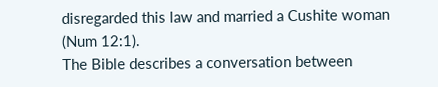disregarded this law and married a Cushite woman (Num 12:1).
The Bible describes a conversation between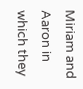Miriam and Aaron in which they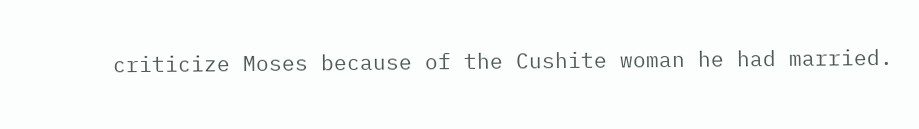criticize Moses because of the Cushite woman he had married.